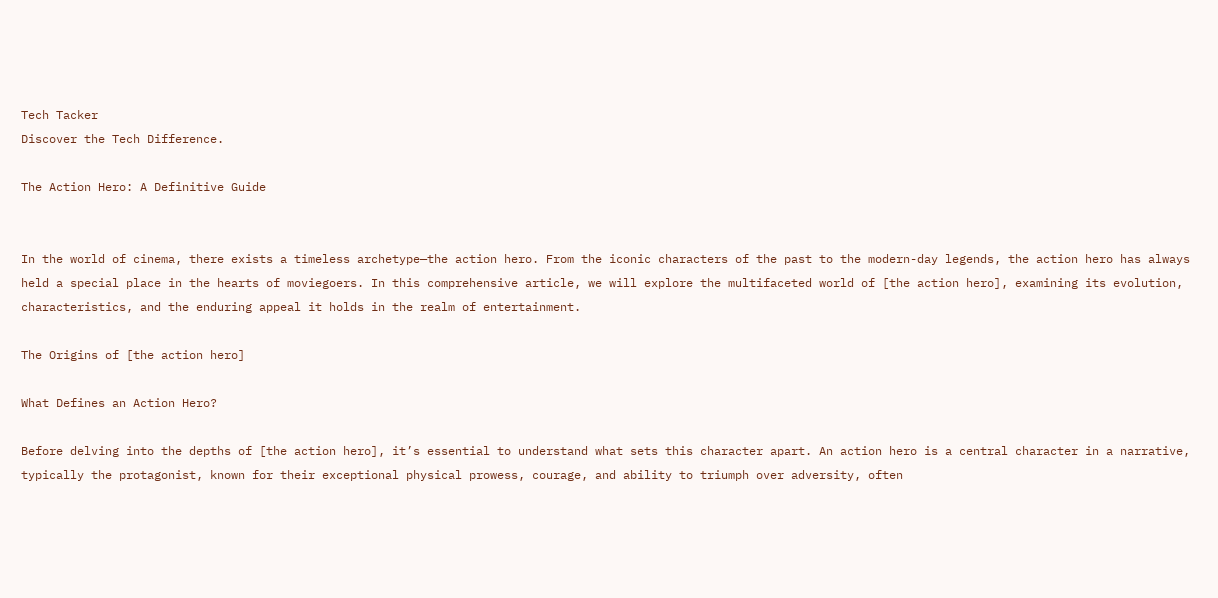Tech Tacker
Discover the Tech Difference.

The Action Hero: A Definitive Guide


In the world of cinema, there exists a timeless archetype—the action hero. From the iconic characters of the past to the modern-day legends, the action hero has always held a special place in the hearts of moviegoers. In this comprehensive article, we will explore the multifaceted world of [the action hero], examining its evolution, characteristics, and the enduring appeal it holds in the realm of entertainment.

The Origins of [the action hero]

What Defines an Action Hero?

Before delving into the depths of [the action hero], it’s essential to understand what sets this character apart. An action hero is a central character in a narrative, typically the protagonist, known for their exceptional physical prowess, courage, and ability to triumph over adversity, often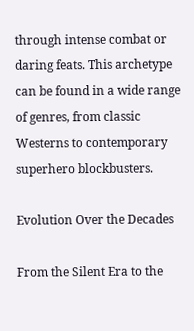through intense combat or daring feats. This archetype can be found in a wide range of genres, from classic Westerns to contemporary superhero blockbusters.

Evolution Over the Decades

From the Silent Era to the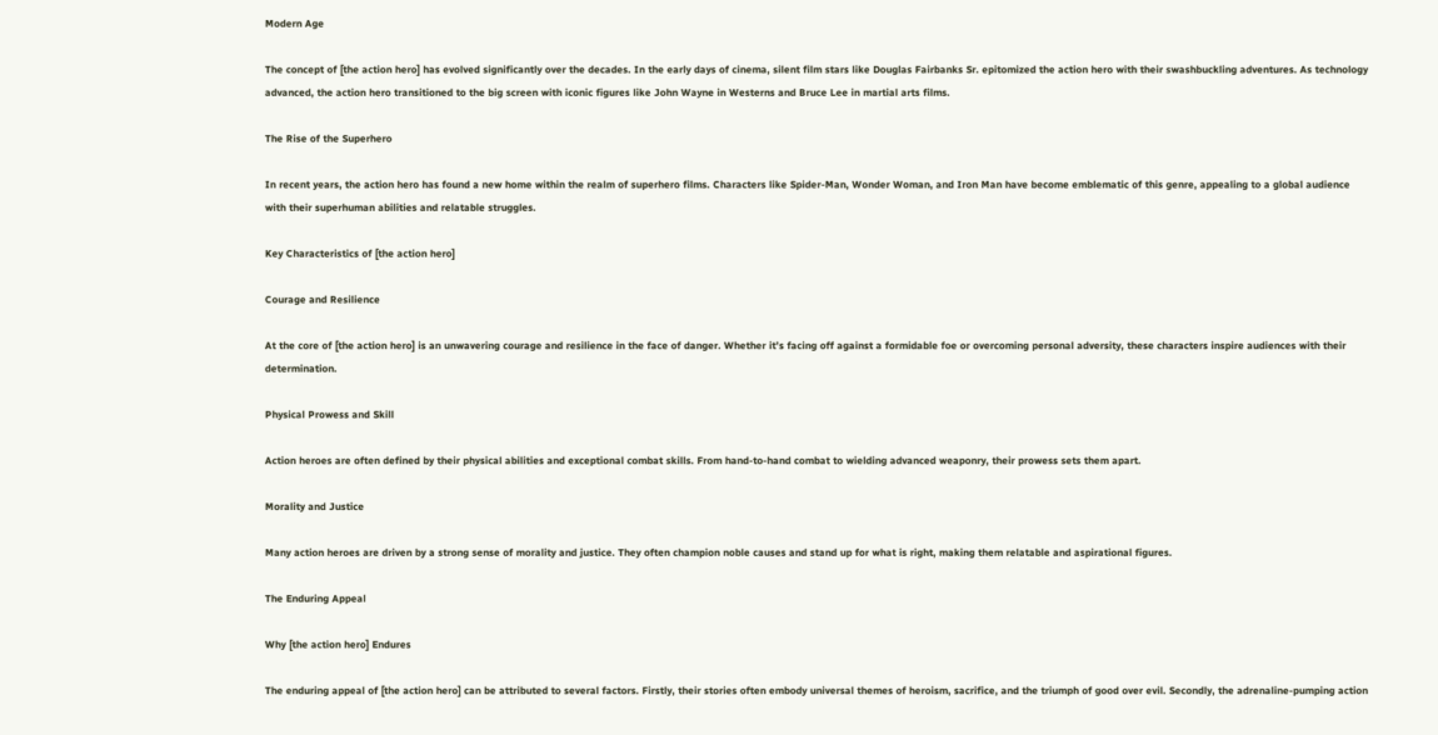Modern Age

The concept of [the action hero] has evolved significantly over the decades. In the early days of cinema, silent film stars like Douglas Fairbanks Sr. epitomized the action hero with their swashbuckling adventures. As technology advanced, the action hero transitioned to the big screen with iconic figures like John Wayne in Westerns and Bruce Lee in martial arts films.

The Rise of the Superhero

In recent years, the action hero has found a new home within the realm of superhero films. Characters like Spider-Man, Wonder Woman, and Iron Man have become emblematic of this genre, appealing to a global audience with their superhuman abilities and relatable struggles.

Key Characteristics of [the action hero]

Courage and Resilience

At the core of [the action hero] is an unwavering courage and resilience in the face of danger. Whether it’s facing off against a formidable foe or overcoming personal adversity, these characters inspire audiences with their determination.

Physical Prowess and Skill

Action heroes are often defined by their physical abilities and exceptional combat skills. From hand-to-hand combat to wielding advanced weaponry, their prowess sets them apart.

Morality and Justice

Many action heroes are driven by a strong sense of morality and justice. They often champion noble causes and stand up for what is right, making them relatable and aspirational figures.

The Enduring Appeal

Why [the action hero] Endures

The enduring appeal of [the action hero] can be attributed to several factors. Firstly, their stories often embody universal themes of heroism, sacrifice, and the triumph of good over evil. Secondly, the adrenaline-pumping action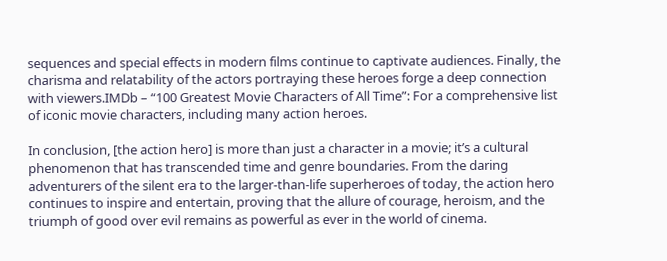sequences and special effects in modern films continue to captivate audiences. Finally, the charisma and relatability of the actors portraying these heroes forge a deep connection with viewers.IMDb – “100 Greatest Movie Characters of All Time”: For a comprehensive list of iconic movie characters, including many action heroes.

In conclusion, [the action hero] is more than just a character in a movie; it’s a cultural phenomenon that has transcended time and genre boundaries. From the daring adventurers of the silent era to the larger-than-life superheroes of today, the action hero continues to inspire and entertain, proving that the allure of courage, heroism, and the triumph of good over evil remains as powerful as ever in the world of cinema.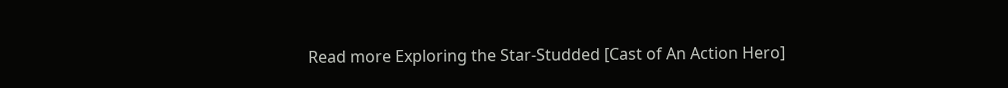Read more Exploring the Star-Studded [Cast of An Action Hero]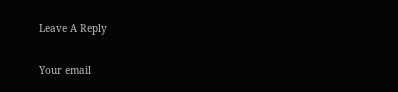Leave A Reply

Your email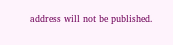address will not be published.